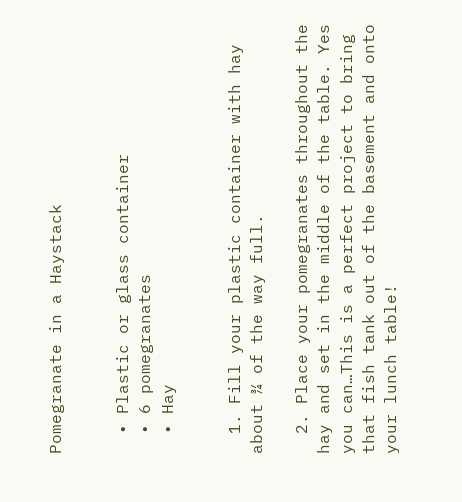Pomegranate in a Haystack


  • Plastic or glass container
  • 6 pomegranates
  • Hay


  1. Fill your plastic container with hay about ¾ of the way full.

  2. Place your pomegranates throughout the hay and set in the middle of the table. Yes you can…This is a perfect project to bring that fish tank out of the basement and onto your lunch table!